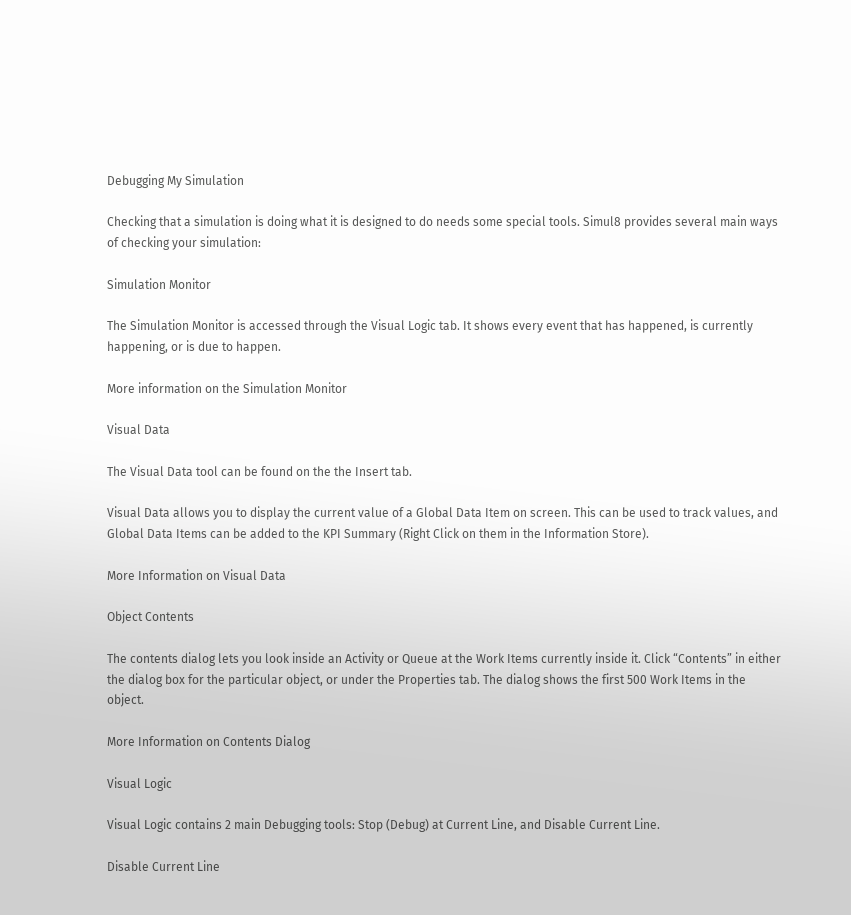Debugging My Simulation

Checking that a simulation is doing what it is designed to do needs some special tools. Simul8 provides several main ways of checking your simulation:

Simulation Monitor

The Simulation Monitor is accessed through the Visual Logic tab. It shows every event that has happened, is currently happening, or is due to happen.

More information on the Simulation Monitor

Visual Data

The Visual Data tool can be found on the the Insert tab.

Visual Data allows you to display the current value of a Global Data Item on screen. This can be used to track values, and Global Data Items can be added to the KPI Summary (Right Click on them in the Information Store).

More Information on Visual Data

Object Contents

The contents dialog lets you look inside an Activity or Queue at the Work Items currently inside it. Click “Contents” in either the dialog box for the particular object, or under the Properties tab. The dialog shows the first 500 Work Items in the object.

More Information on Contents Dialog

Visual Logic

Visual Logic contains 2 main Debugging tools: Stop (Debug) at Current Line, and Disable Current Line.

Disable Current Line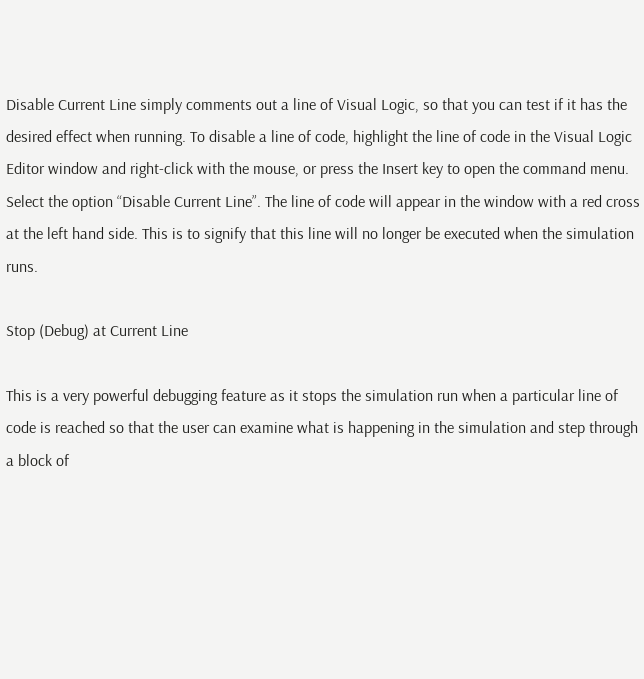Disable Current Line simply comments out a line of Visual Logic, so that you can test if it has the desired effect when running. To disable a line of code, highlight the line of code in the Visual Logic Editor window and right-click with the mouse, or press the Insert key to open the command menu. Select the option “Disable Current Line”. The line of code will appear in the window with a red cross at the left hand side. This is to signify that this line will no longer be executed when the simulation runs.

Stop (Debug) at Current Line

This is a very powerful debugging feature as it stops the simulation run when a particular line of code is reached so that the user can examine what is happening in the simulation and step through a block of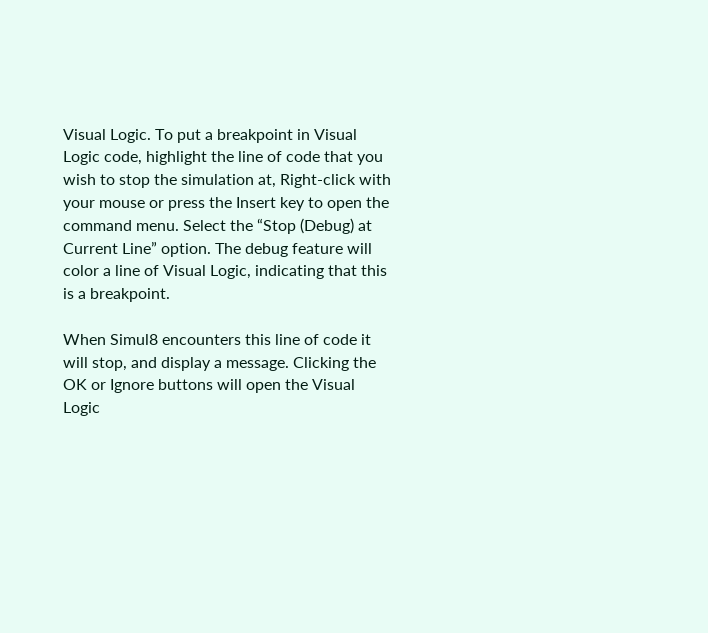Visual Logic. To put a breakpoint in Visual Logic code, highlight the line of code that you wish to stop the simulation at, Right-click with your mouse or press the Insert key to open the command menu. Select the “Stop (Debug) at Current Line” option. The debug feature will color a line of Visual Logic, indicating that this is a breakpoint.

When Simul8 encounters this line of code it will stop, and display a message. Clicking the OK or Ignore buttons will open the Visual Logic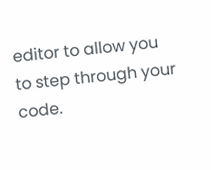editor to allow you to step through your code.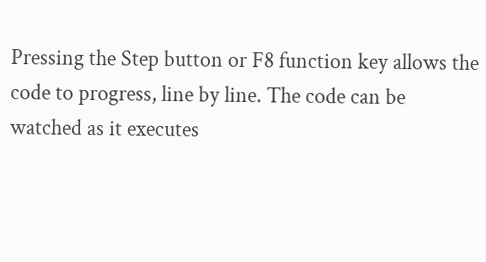Pressing the Step button or F8 function key allows the code to progress, line by line. The code can be watched as it executes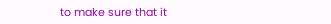to make sure that it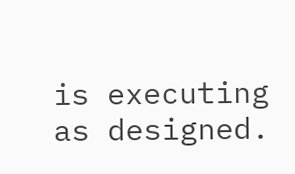is executing as designed.